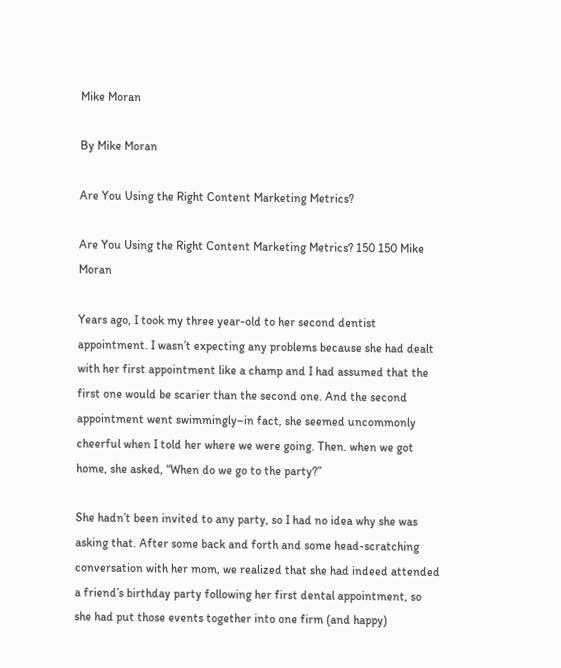Mike Moran

By Mike Moran

Are You Using the Right Content Marketing Metrics?

Are You Using the Right Content Marketing Metrics? 150 150 Mike Moran

Years ago, I took my three year-old to her second dentist appointment. I wasn’t expecting any problems because she had dealt with her first appointment like a champ and I had assumed that the first one would be scarier than the second one. And the second appointment went swimmingly–in fact, she seemed uncommonly cheerful when I told her where we were going. Then. when we got home, she asked, “When do we go to the party?”

She hadn’t been invited to any party, so I had no idea why she was asking that. After some back and forth and some head-scratching conversation with her mom, we realized that she had indeed attended a friend’s birthday party following her first dental appointment, so she had put those events together into one firm (and happy)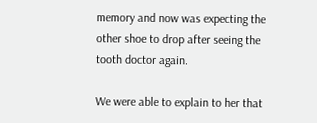memory and now was expecting the other shoe to drop after seeing the tooth doctor again.

We were able to explain to her that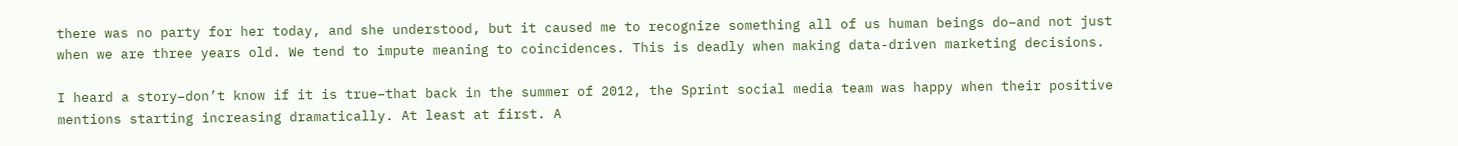there was no party for her today, and she understood, but it caused me to recognize something all of us human beings do–and not just when we are three years old. We tend to impute meaning to coincidences. This is deadly when making data-driven marketing decisions.

I heard a story–don’t know if it is true–that back in the summer of 2012, the Sprint social media team was happy when their positive mentions starting increasing dramatically. At least at first. A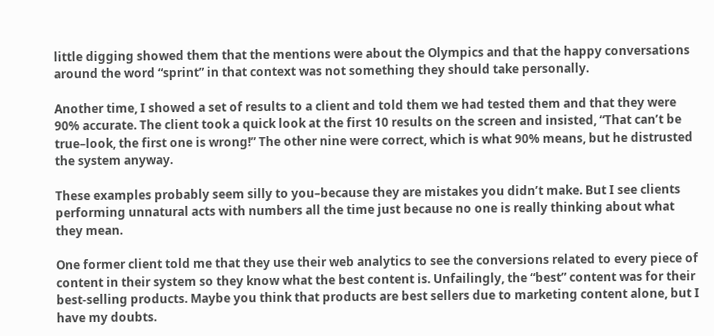little digging showed them that the mentions were about the Olympics and that the happy conversations around the word “sprint” in that context was not something they should take personally.

Another time, I showed a set of results to a client and told them we had tested them and that they were 90% accurate. The client took a quick look at the first 10 results on the screen and insisted, “That can’t be true–look, the first one is wrong!” The other nine were correct, which is what 90% means, but he distrusted the system anyway.

These examples probably seem silly to you–because they are mistakes you didn’t make. But I see clients performing unnatural acts with numbers all the time just because no one is really thinking about what they mean.

One former client told me that they use their web analytics to see the conversions related to every piece of content in their system so they know what the best content is. Unfailingly, the “best” content was for their best-selling products. Maybe you think that products are best sellers due to marketing content alone, but I have my doubts.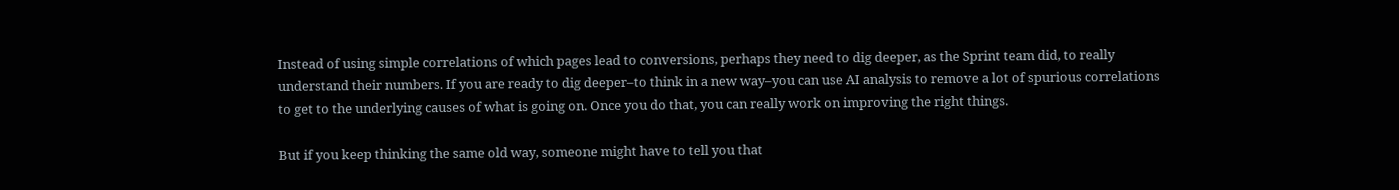Instead of using simple correlations of which pages lead to conversions, perhaps they need to dig deeper, as the Sprint team did, to really understand their numbers. If you are ready to dig deeper–to think in a new way–you can use AI analysis to remove a lot of spurious correlations to get to the underlying causes of what is going on. Once you do that, you can really work on improving the right things.

But if you keep thinking the same old way, someone might have to tell you that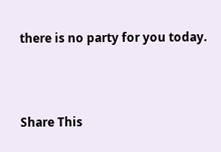there is no party for you today.



Share This